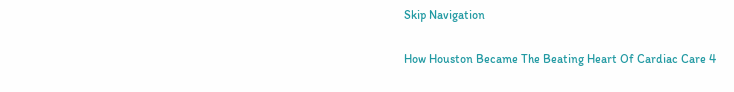Skip Navigation

How Houston Became The Beating Heart Of Cardiac Care 4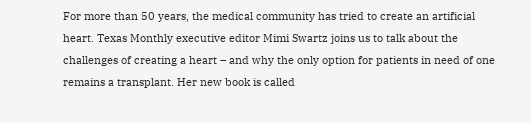For more than 50 years, the medical community has tried to create an artificial heart. Texas Monthly executive editor Mimi Swartz joins us to talk about the challenges of creating a heart – and why the only option for patients in need of one remains a transplant. Her new book is called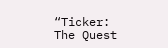“Ticker: The Quest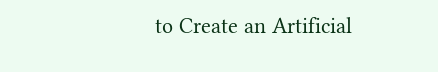to Create an Artificial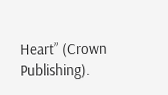Heart” (Crown Publishing).